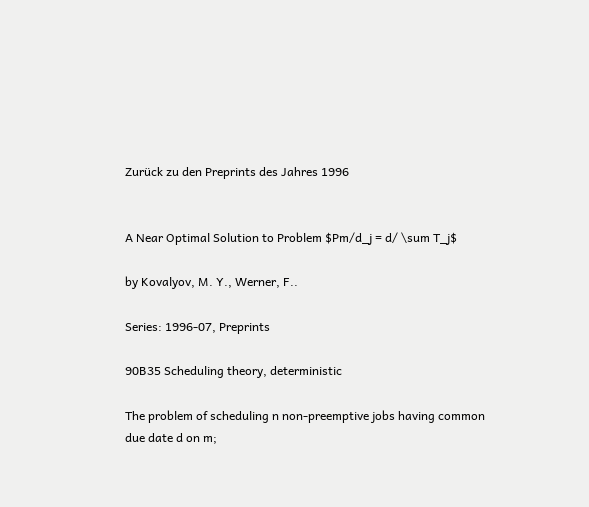Zurück zu den Preprints des Jahres 1996


A Near Optimal Solution to Problem $Pm/d_j = d/ \sum T_j$

by Kovalyov, M. Y., Werner, F..

Series: 1996-07, Preprints

90B35 Scheduling theory, deterministic

The problem of scheduling n non-preemptive jobs having common
due date d on m;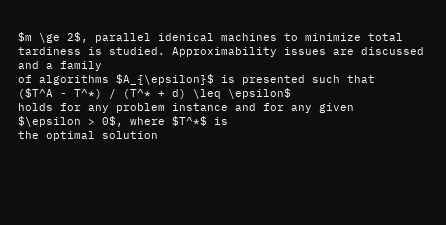$m \ge 2$, parallel idenical machines to minimize total
tardiness is studied. Approximability issues are discussed and a family
of algorithms $A_{\epsilon}$ is presented such that
($T^A - T^*) / (T^* + d) \leq \epsilon$
holds for any problem instance and for any given
$\epsilon > 0$, where $T^*$ is
the optimal solution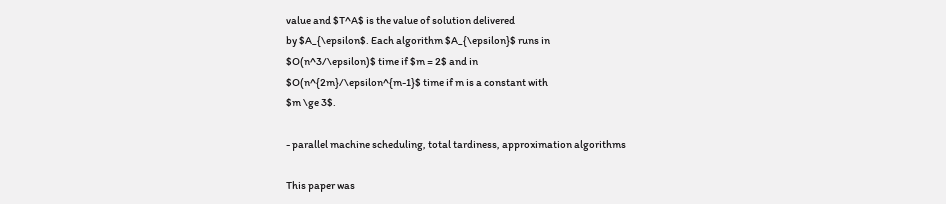value and $T^A$ is the value of solution delivered
by $A_{\epsilon$. Each algorithm $A_{\epsilon}$ runs in
$O(n^3/\epsilon)$ time if $m = 2$ and in
$O(n^{2m}/\epsilon^{m-1}$ time if m is a constant with
$m \ge 3$.

- parallel machine scheduling, total tardiness, approximation algorithms

This paper was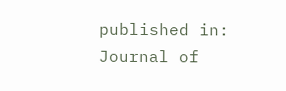published in:
Journal of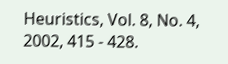Heuristics, Vol. 8, No. 4, 2002, 415 - 428.